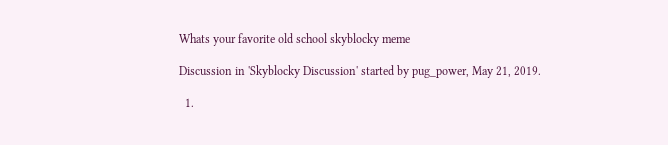Whats your favorite old school skyblocky meme

Discussion in 'Skyblocky Discussion' started by pug_power, May 21, 2019.

  1.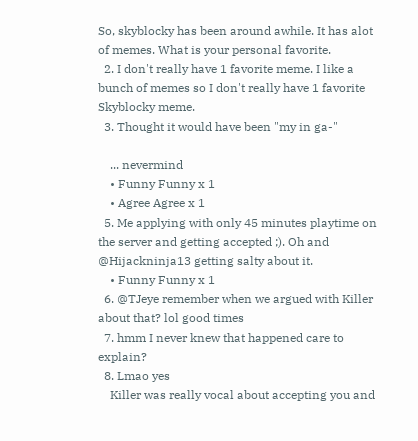So, skyblocky has been around awhile. It has alot of memes. What is your personal favorite.
  2. I don't really have 1 favorite meme. I like a bunch of memes so I don't really have 1 favorite Skyblocky meme.
  3. Thought it would have been "my in ga-"

    ... nevermind
    • Funny Funny x 1
    • Agree Agree x 1
  5. Me applying with only 45 minutes playtime on the server and getting accepted ;). Oh and @Hijackninja13 getting salty about it.
    • Funny Funny x 1
  6. @TJeye remember when we argued with Killer about that? lol good times
  7. hmm I never knew that happened care to explain?
  8. Lmao yes
    Killer was really vocal about accepting you and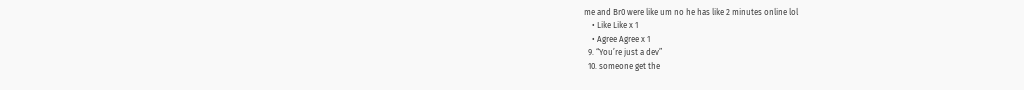me and Br0 were like um no he has like 2 minutes online lol
    • Like Like x 1
    • Agree Agree x 1
  9. “You’re just a dev”
  10. someone get the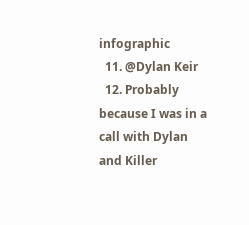infographic
  11. @Dylan Keir
  12. Probably because I was in a call with Dylan and Killer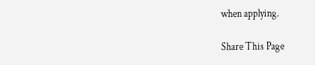when applying.

Share This Page